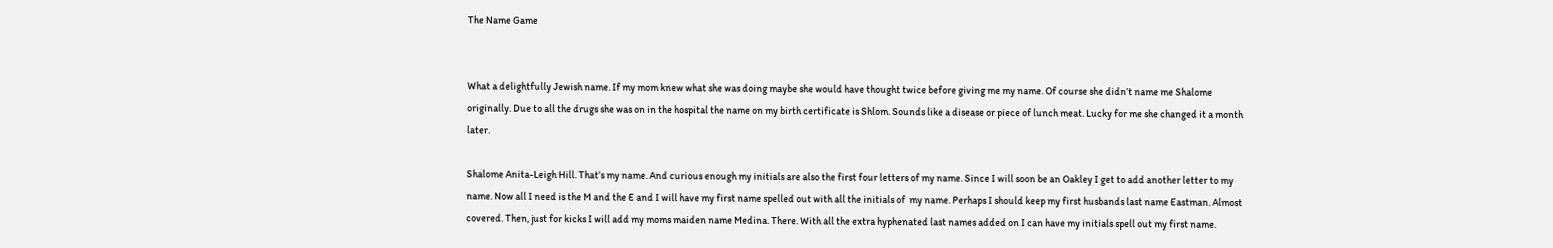The Name Game


What a delightfully Jewish name. If my mom knew what she was doing maybe she would have thought twice before giving me my name. Of course she didn’t name me Shalome originally. Due to all the drugs she was on in the hospital the name on my birth certificate is Shlom. Sounds like a disease or piece of lunch meat. Lucky for me she changed it a month later.

Shalome Anita-Leigh Hill. That’s my name. And curious enough my initials are also the first four letters of my name. Since I will soon be an Oakley I get to add another letter to my name. Now all I need is the M and the E and I will have my first name spelled out with all the initials of  my name. Perhaps I should keep my first husbands last name Eastman. Almost covered. Then, just for kicks I will add my moms maiden name Medina. There. With all the extra hyphenated last names added on I can have my initials spell out my first name.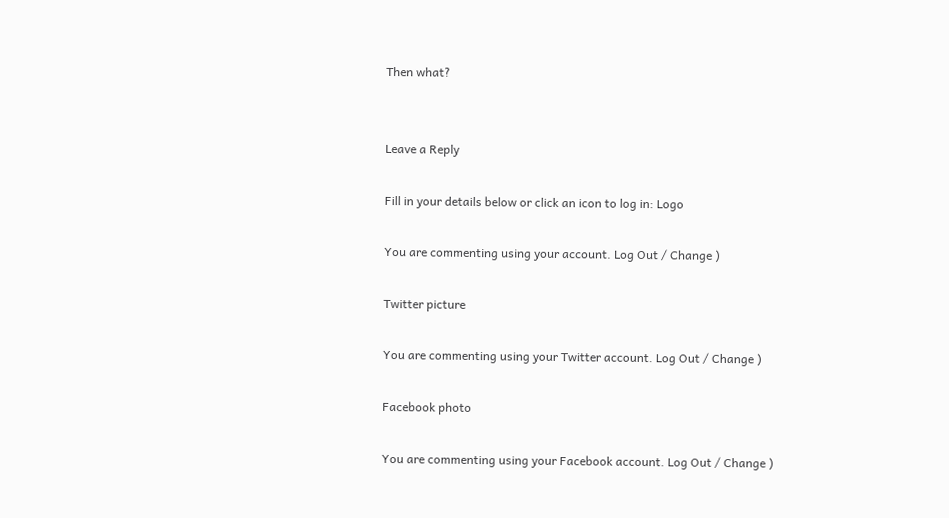Then what?


Leave a Reply

Fill in your details below or click an icon to log in: Logo

You are commenting using your account. Log Out / Change )

Twitter picture

You are commenting using your Twitter account. Log Out / Change )

Facebook photo

You are commenting using your Facebook account. Log Out / Change )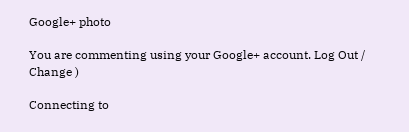Google+ photo

You are commenting using your Google+ account. Log Out / Change )

Connecting to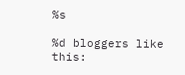%s

%d bloggers like this: